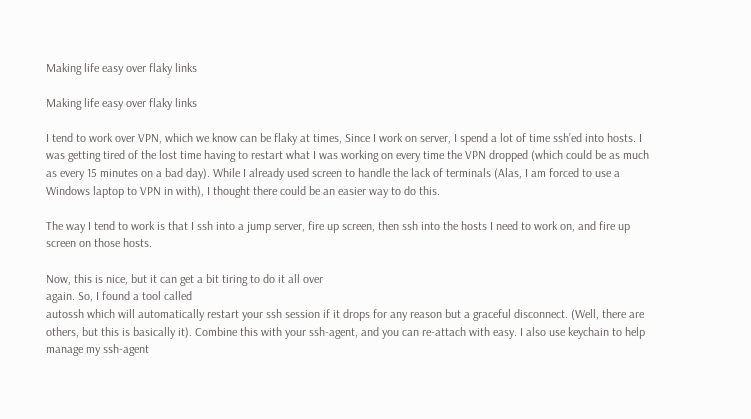Making life easy over flaky links

Making life easy over flaky links

I tend to work over VPN, which we know can be flaky at times, Since I work on server, I spend a lot of time ssh’ed into hosts. I was getting tired of the lost time having to restart what I was working on every time the VPN dropped (which could be as much as every 15 minutes on a bad day). While I already used screen to handle the lack of terminals (Alas, I am forced to use a Windows laptop to VPN in with), I thought there could be an easier way to do this.

The way I tend to work is that I ssh into a jump server, fire up screen, then ssh into the hosts I need to work on, and fire up screen on those hosts.

Now, this is nice, but it can get a bit tiring to do it all over
again. So, I found a tool called
autossh which will automatically restart your ssh session if it drops for any reason but a graceful disconnect. (Well, there are others, but this is basically it). Combine this with your ssh-agent, and you can re-attach with easy. I also use keychain to help manage my ssh-agent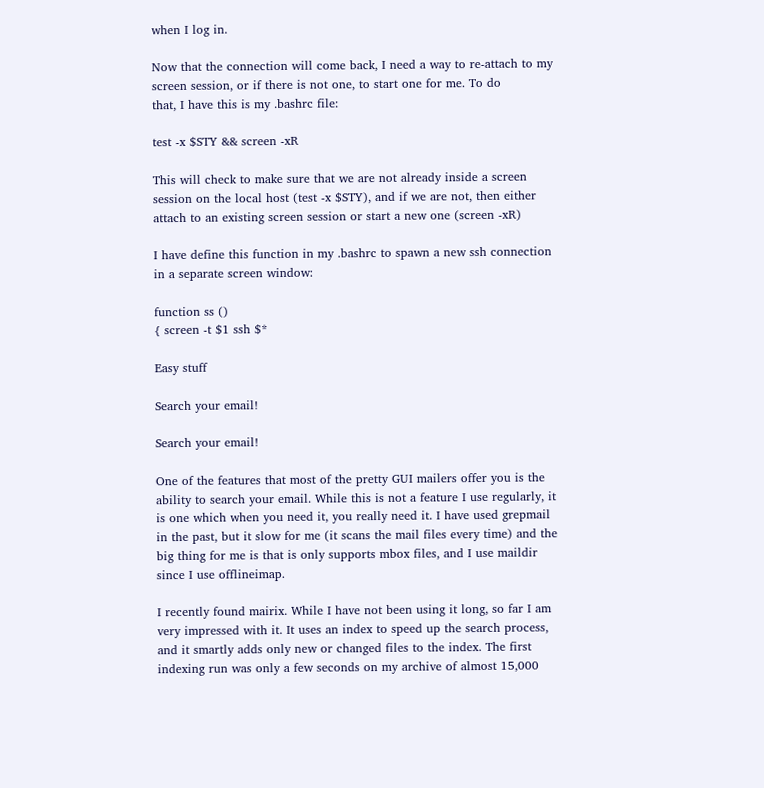when I log in.

Now that the connection will come back, I need a way to re-attach to my screen session, or if there is not one, to start one for me. To do
that, I have this is my .bashrc file:

test -x $STY && screen -xR

This will check to make sure that we are not already inside a screen session on the local host (test -x $STY), and if we are not, then either attach to an existing screen session or start a new one (screen -xR)

I have define this function in my .bashrc to spawn a new ssh connection in a separate screen window:

function ss ()
{ screen -t $1 ssh $*

Easy stuff

Search your email!

Search your email!

One of the features that most of the pretty GUI mailers offer you is the ability to search your email. While this is not a feature I use regularly, it is one which when you need it, you really need it. I have used grepmail in the past, but it slow for me (it scans the mail files every time) and the big thing for me is that is only supports mbox files, and I use maildir since I use offlineimap.

I recently found mairix. While I have not been using it long, so far I am very impressed with it. It uses an index to speed up the search process, and it smartly adds only new or changed files to the index. The first indexing run was only a few seconds on my archive of almost 15,000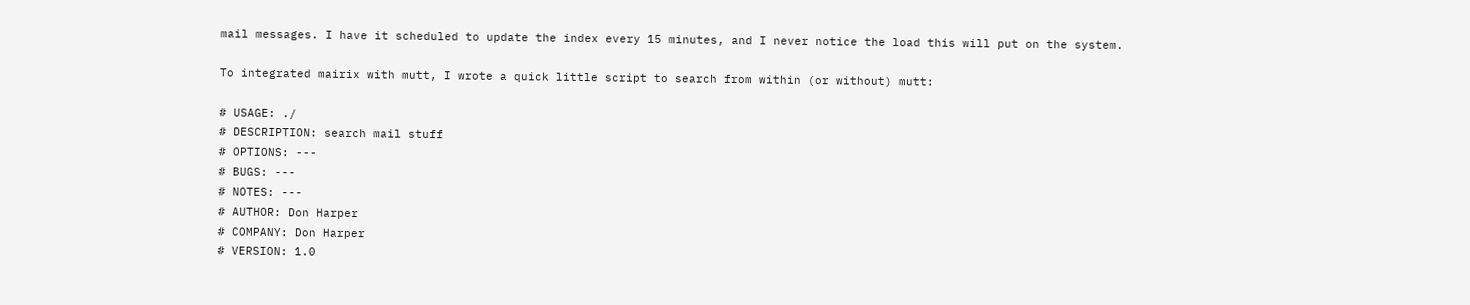mail messages. I have it scheduled to update the index every 15 minutes, and I never notice the load this will put on the system.

To integrated mairix with mutt, I wrote a quick little script to search from within (or without) mutt:

# USAGE: ./
# DESCRIPTION: search mail stuff
# OPTIONS: ---
# BUGS: ---
# NOTES: ---
# AUTHOR: Don Harper
# COMPANY: Don Harper
# VERSION: 1.0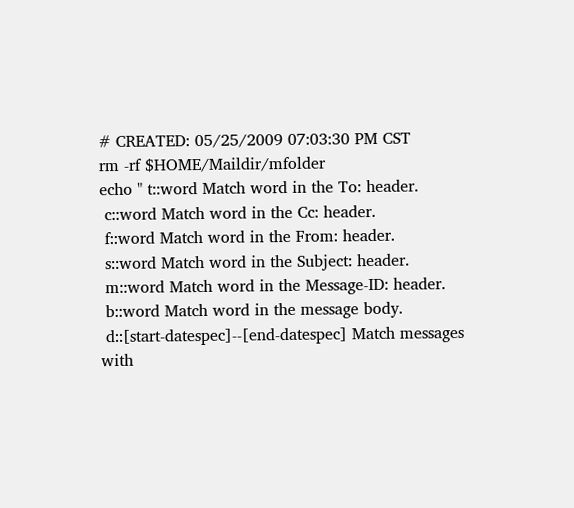# CREATED: 05/25/2009 07:03:30 PM CST
rm -rf $HOME/Maildir/mfolder
echo " t::word Match word in the To: header.
 c::word Match word in the Cc: header.
 f::word Match word in the From: header.
 s::word Match word in the Subject: header.
 m::word Match word in the Message-ID: header.
 b::word Match word in the message body.
 d::[start-datespec]--[end-datespec] Match messages with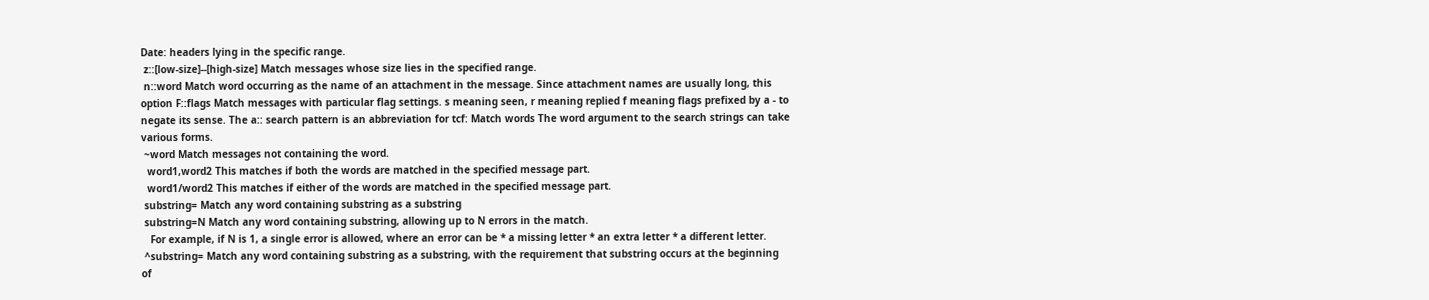Date: headers lying in the specific range.
 z::[low-size]--[high-size] Match messages whose size lies in the specified range.
 n::word Match word occurring as the name of an attachment in the message. Since attachment names are usually long, this option F::flags Match messages with particular flag settings. s meaning seen, r meaning replied f meaning flags prefixed by a - to negate its sense. The a:: search pattern is an abbreviation for tcf: Match words The word argument to the search strings can take various forms.
 ~word Match messages not containing the word.
  word1,word2 This matches if both the words are matched in the specified message part.
  word1/word2 This matches if either of the words are matched in the specified message part.
 substring= Match any word containing substring as a substring
 substring=N Match any word containing substring, allowing up to N errors in the match.
   For example, if N is 1, a single error is allowed, where an error can be * a missing letter * an extra letter * a different letter.
 ^substring= Match any word containing substring as a substring, with the requirement that substring occurs at the beginning of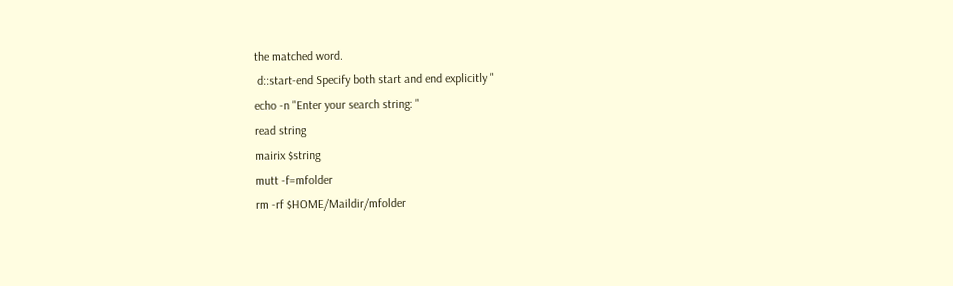the matched word.
 d::start-end Specify both start and end explicitly "
echo -n "Enter your search string: "
read string
mairix $string
mutt -f=mfolder
rm -rf $HOME/Maildir/mfolder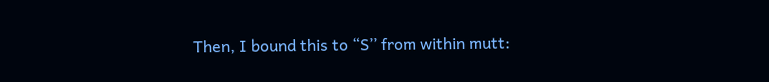Then, I bound this to “S’’ from within mutt: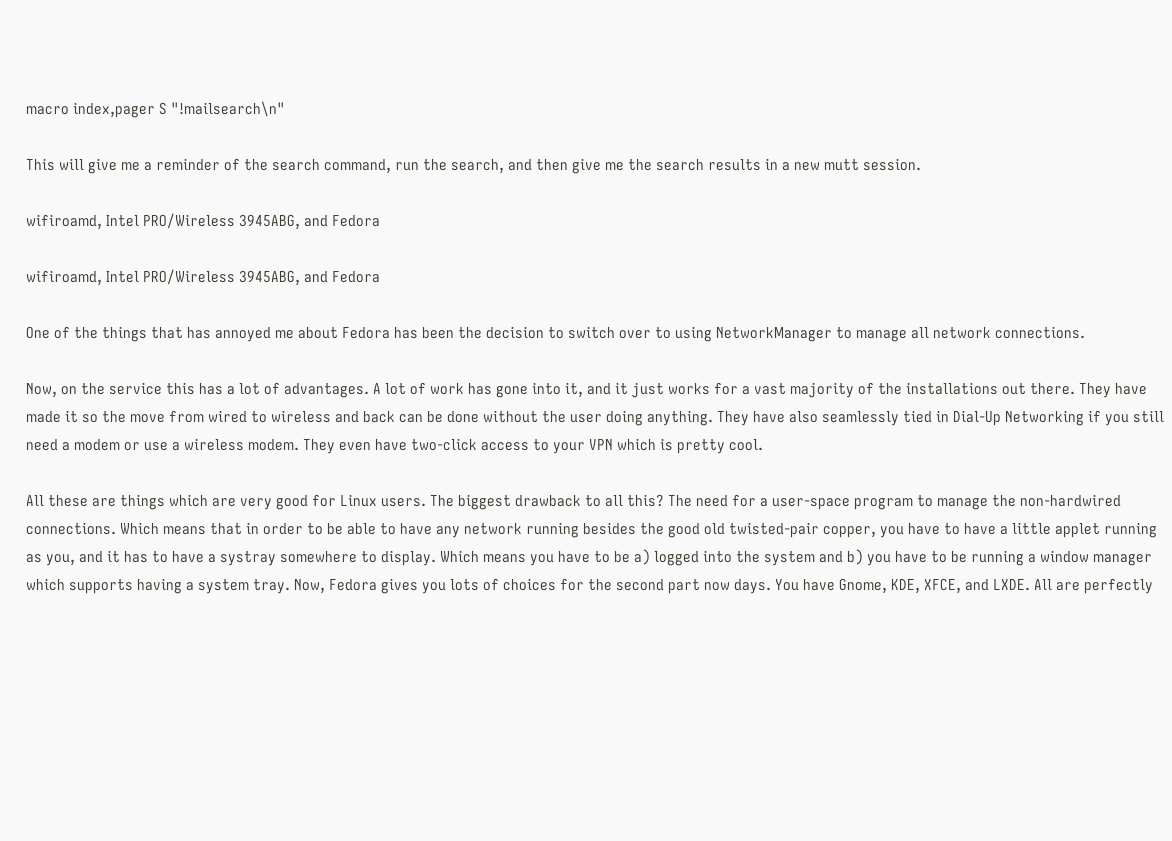macro index,pager S "!mailsearch\n"

This will give me a reminder of the search command, run the search, and then give me the search results in a new mutt session.

wifiroamd, Intel PRO/Wireless 3945ABG, and Fedora

wifiroamd, Intel PRO/Wireless 3945ABG, and Fedora

One of the things that has annoyed me about Fedora has been the decision to switch over to using NetworkManager to manage all network connections.

Now, on the service this has a lot of advantages. A lot of work has gone into it, and it just works for a vast majority of the installations out there. They have made it so the move from wired to wireless and back can be done without the user doing anything. They have also seamlessly tied in Dial-Up Networking if you still need a modem or use a wireless modem. They even have two-click access to your VPN which is pretty cool.

All these are things which are very good for Linux users. The biggest drawback to all this? The need for a user-space program to manage the non-hardwired connections. Which means that in order to be able to have any network running besides the good old twisted-pair copper, you have to have a little applet running as you, and it has to have a systray somewhere to display. Which means you have to be a) logged into the system and b) you have to be running a window manager which supports having a system tray. Now, Fedora gives you lots of choices for the second part now days. You have Gnome, KDE, XFCE, and LXDE. All are perfectly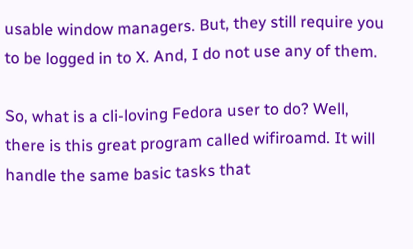usable window managers. But, they still require you to be logged in to X. And, I do not use any of them.

So, what is a cli-loving Fedora user to do? Well, there is this great program called wifiroamd. It will handle the same basic tasks that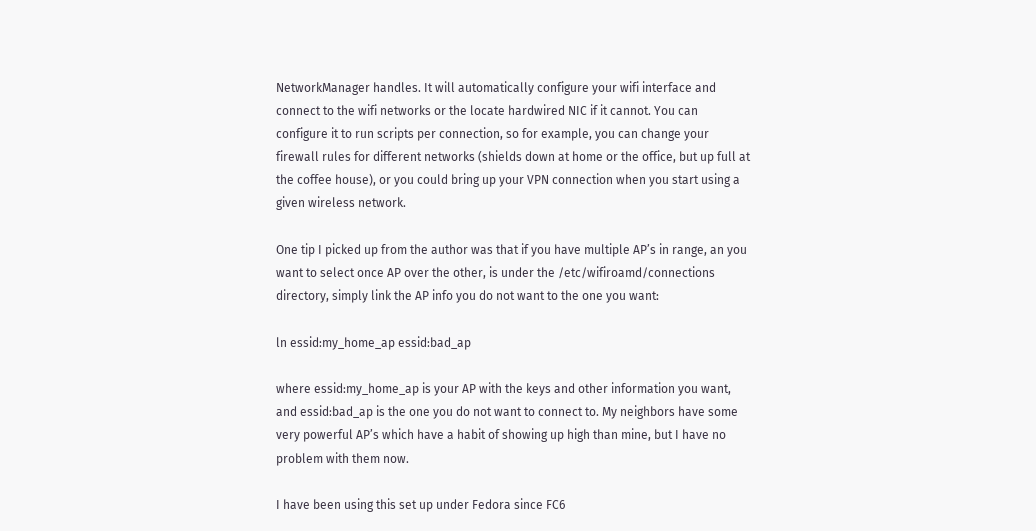NetworkManager handles. It will automatically configure your wifi interface and connect to the wifi networks or the locate hardwired NIC if it cannot. You can configure it to run scripts per connection, so for example, you can change your firewall rules for different networks (shields down at home or the office, but up full at the coffee house), or you could bring up your VPN connection when you start using a given wireless network.

One tip I picked up from the author was that if you have multiple AP’s in range, an you want to select once AP over the other, is under the /etc/wifiroamd/connections directory, simply link the AP info you do not want to the one you want:

ln essid:my_home_ap essid:bad_ap

where essid:my_home_ap is your AP with the keys and other information you want, and essid:bad_ap is the one you do not want to connect to. My neighbors have some very powerful AP’s which have a habit of showing up high than mine, but I have no problem with them now.

I have been using this set up under Fedora since FC6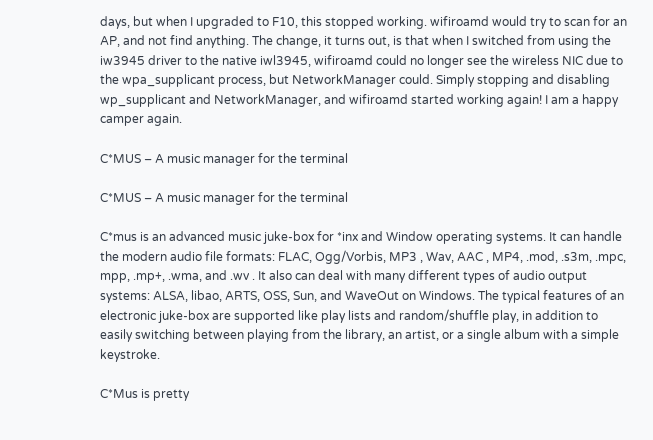days, but when I upgraded to F10, this stopped working. wifiroamd would try to scan for an AP, and not find anything. The change, it turns out, is that when I switched from using the iw3945 driver to the native iwl3945, wifiroamd could no longer see the wireless NIC due to the wpa_supplicant process, but NetworkManager could. Simply stopping and disabling wp_supplicant and NetworkManager, and wifiroamd started working again! I am a happy camper again.

C*MUS – A music manager for the terminal

C*MUS – A music manager for the terminal

C*mus is an advanced music juke-box for *inx and Window operating systems. It can handle the modern audio file formats: FLAC, Ogg/Vorbis, MP3 , Wav, AAC , MP4, .mod, .s3m, .mpc, mpp, .mp+, .wma, and .wv . It also can deal with many different types of audio output systems: ALSA, libao, ARTS, OSS, Sun, and WaveOut on Windows. The typical features of an electronic juke-box are supported like play lists and random/shuffle play, in addition to easily switching between playing from the library, an artist, or a single album with a simple keystroke.

C*Mus is pretty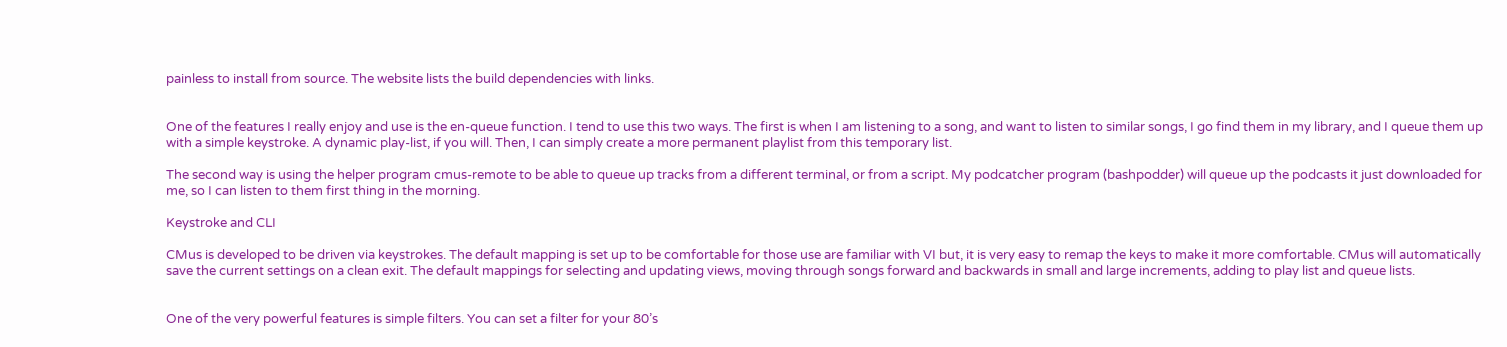painless to install from source. The website lists the build dependencies with links.


One of the features I really enjoy and use is the en-queue function. I tend to use this two ways. The first is when I am listening to a song, and want to listen to similar songs, I go find them in my library, and I queue them up with a simple keystroke. A dynamic play-list, if you will. Then, I can simply create a more permanent playlist from this temporary list.

The second way is using the helper program cmus-remote to be able to queue up tracks from a different terminal, or from a script. My podcatcher program (bashpodder) will queue up the podcasts it just downloaded for me, so I can listen to them first thing in the morning.

Keystroke and CLI

CMus is developed to be driven via keystrokes. The default mapping is set up to be comfortable for those use are familiar with VI but, it is very easy to remap the keys to make it more comfortable. CMus will automatically save the current settings on a clean exit. The default mappings for selecting and updating views, moving through songs forward and backwards in small and large increments, adding to play list and queue lists.


One of the very powerful features is simple filters. You can set a filter for your 80’s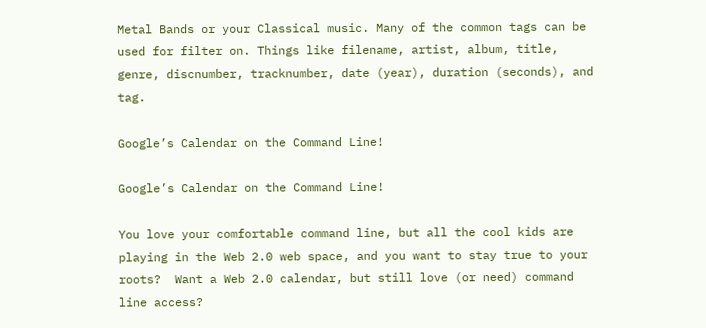Metal Bands or your Classical music. Many of the common tags can be used for filter on. Things like filename, artist, album, title, genre, discnumber, tracknumber, date (year), duration (seconds), and tag.

Google’s Calendar on the Command Line!

Google’s Calendar on the Command Line!

You love your comfortable command line, but all the cool kids are playing in the Web 2.0 web space, and you want to stay true to your roots?  Want a Web 2.0 calendar, but still love (or need) command line access?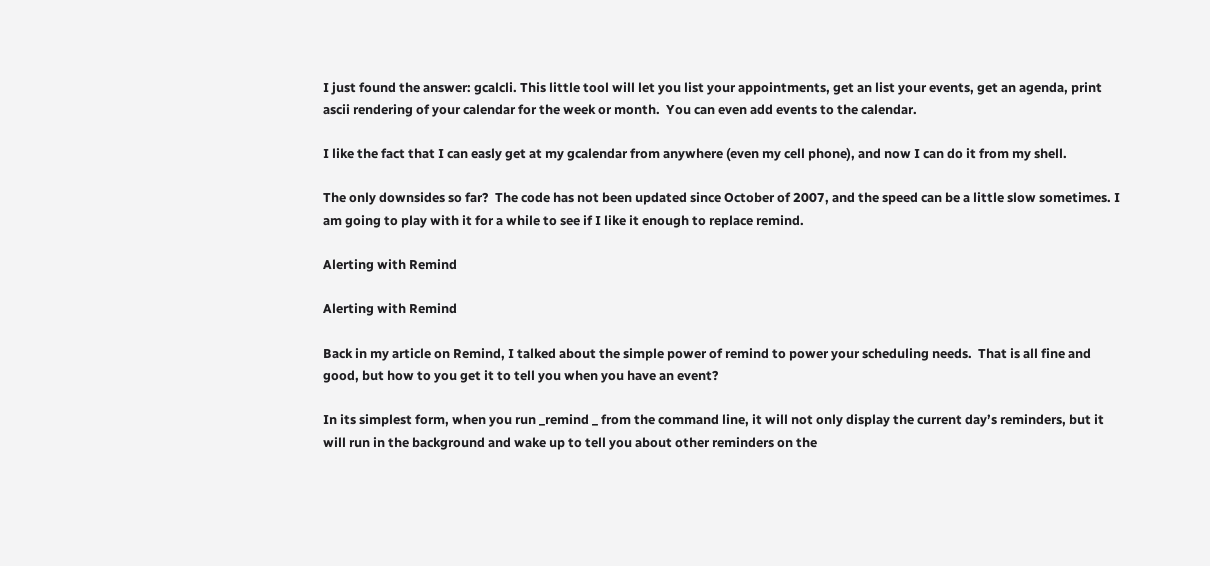I just found the answer: gcalcli. This little tool will let you list your appointments, get an list your events, get an agenda, print ascii rendering of your calendar for the week or month.  You can even add events to the calendar.

I like the fact that I can easly get at my gcalendar from anywhere (even my cell phone), and now I can do it from my shell.

The only downsides so far?  The code has not been updated since October of 2007, and the speed can be a little slow sometimes. I am going to play with it for a while to see if I like it enough to replace remind.

Alerting with Remind

Alerting with Remind

Back in my article on Remind, I talked about the simple power of remind to power your scheduling needs.  That is all fine and good, but how to you get it to tell you when you have an event?

In its simplest form, when you run _remind _ from the command line, it will not only display the current day’s reminders, but it will run in the background and wake up to tell you about other reminders on the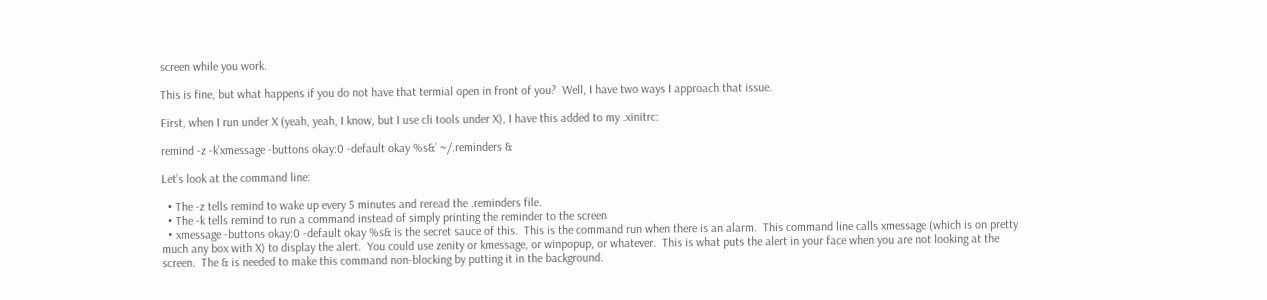screen while you work.

This is fine, but what happens if you do not have that termial open in front of you?  Well, I have two ways I approach that issue.

First, when I run under X (yeah, yeah, I know, but I use cli tools under X), I have this added to my .xinitrc:

remind -z -k’xmessage -buttons okay:0 -default okay %s&’ ~/.reminders &

Let’s look at the command line:

  • The -z tells remind to wake up every 5 minutes and reread the .reminders file.
  • The -k tells remind to run a command instead of simply printing the reminder to the screen
  • xmessage -buttons okay:0 -default okay %s& is the secret sauce of this.  This is the command run when there is an alarm.  This command line calls xmessage (which is on pretty much any box with X) to display the alert.  You could use zenity or kmessage, or winpopup, or whatever.  This is what puts the alert in your face when you are not looking at the screen.  The & is needed to make this command non-blocking by putting it in the background.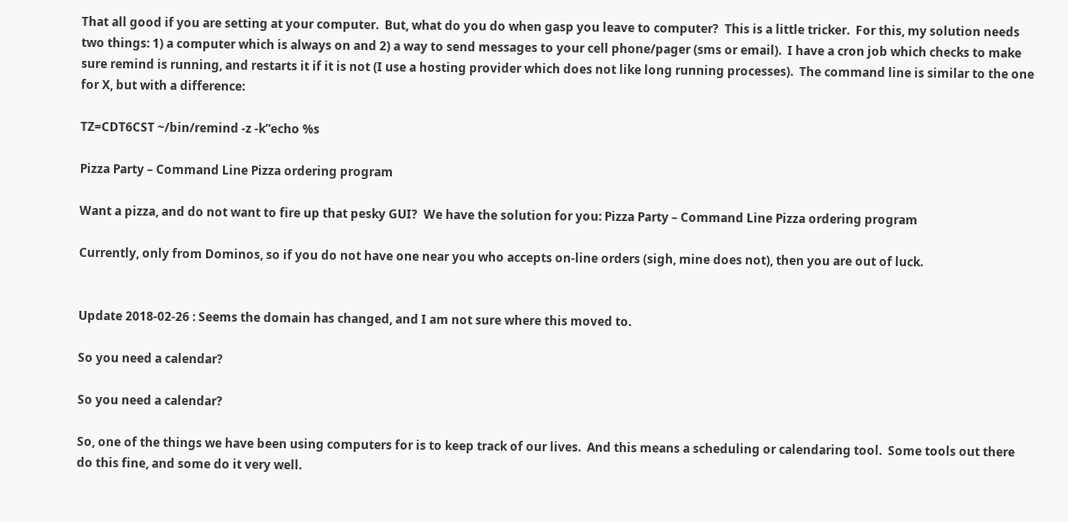That all good if you are setting at your computer.  But, what do you do when gasp you leave to computer?  This is a little tricker.  For this, my solution needs two things: 1) a computer which is always on and 2) a way to send messages to your cell phone/pager (sms or email).  I have a cron job which checks to make sure remind is running, and restarts it if it is not (I use a hosting provider which does not like long running processes).  The command line is similar to the one for X, but with a difference:

TZ=CDT6CST ~/bin/remind -z -k”echo %s

Pizza Party – Command Line Pizza ordering program

Want a pizza, and do not want to fire up that pesky GUI?  We have the solution for you: Pizza Party – Command Line Pizza ordering program

Currently, only from Dominos, so if you do not have one near you who accepts on-line orders (sigh, mine does not), then you are out of luck.


Update 2018-02-26 : Seems the domain has changed, and I am not sure where this moved to.

So you need a calendar?

So you need a calendar?

So, one of the things we have been using computers for is to keep track of our lives.  And this means a scheduling or calendaring tool.  Some tools out there do this fine, and some do it very well.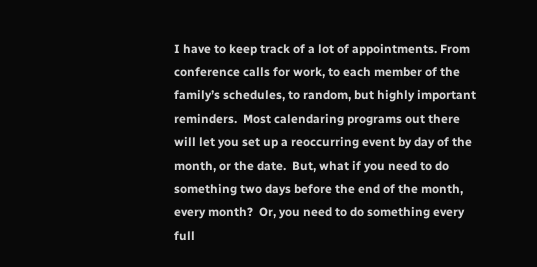I have to keep track of a lot of appointments. From conference calls for work, to each member of the family’s schedules, to random, but highly important reminders.  Most calendaring programs out there will let you set up a reoccurring event by day of the month, or the date.  But, what if you need to do something two days before the end of the month, every month?  Or, you need to do something every full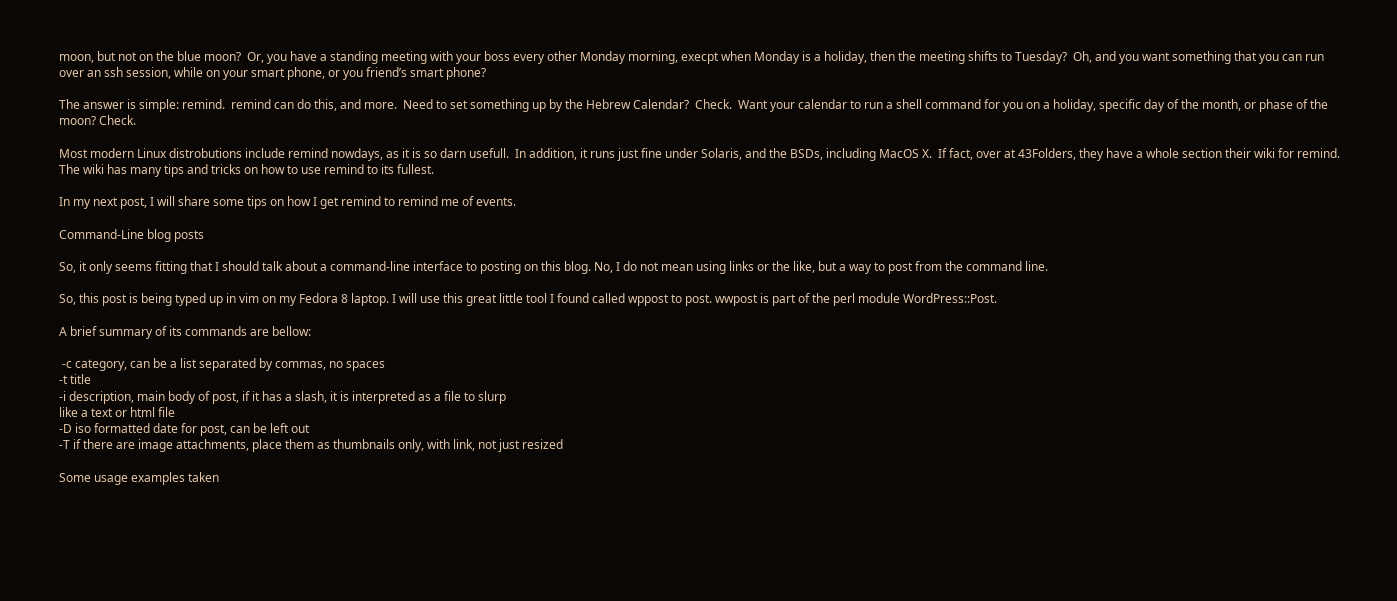moon, but not on the blue moon?  Or, you have a standing meeting with your boss every other Monday morning, execpt when Monday is a holiday, then the meeting shifts to Tuesday?  Oh, and you want something that you can run over an ssh session, while on your smart phone, or you friend’s smart phone?

The answer is simple: remind.  remind can do this, and more.  Need to set something up by the Hebrew Calendar?  Check.  Want your calendar to run a shell command for you on a holiday, specific day of the month, or phase of the moon? Check.

Most modern Linux distrobutions include remind nowdays, as it is so darn usefull.  In addition, it runs just fine under Solaris, and the BSDs, including MacOS X.  If fact, over at 43Folders, they have a whole section their wiki for remind.  The wiki has many tips and tricks on how to use remind to its fullest.

In my next post, I will share some tips on how I get remind to remind me of events.

Command-Line blog posts

So, it only seems fitting that I should talk about a command-line interface to posting on this blog. No, I do not mean using links or the like, but a way to post from the command line.

So, this post is being typed up in vim on my Fedora 8 laptop. I will use this great little tool I found called wppost to post. wwpost is part of the perl module WordPress::Post.

A brief summary of its commands are bellow:

 -c category, can be a list separated by commas, no spaces
-t title
-i description, main body of post, if it has a slash, it is interpreted as a file to slurp
like a text or html file
-D iso formatted date for post, can be left out
-T if there are image attachments, place them as thumbnails only, with link, not just resized

Some usage examples taken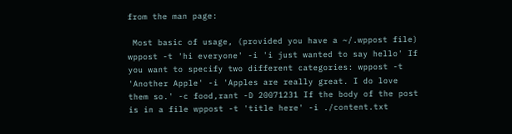from the man page:

 Most basic of usage, (provided you have a ~/.wppost file) wppost -t 'hi everyone' -i 'i just wanted to say hello' If you want to specify two different categories: wppost -t 'Another Apple' -i 'Apples are really great. I do love them so.' -c food,rant -D 20071231 If the body of the post is in a file wppost -t 'title here' -i ./content.txt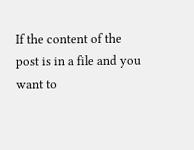If the content of the post is in a file and you want to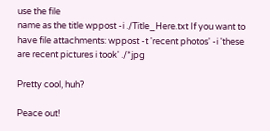use the file
name as the title wppost -i ./Title_Here.txt If you want to have file attachments: wppost -t 'recent photos' -i 'these are recent pictures i took' ./*jpg

Pretty cool, huh?

Peace out!